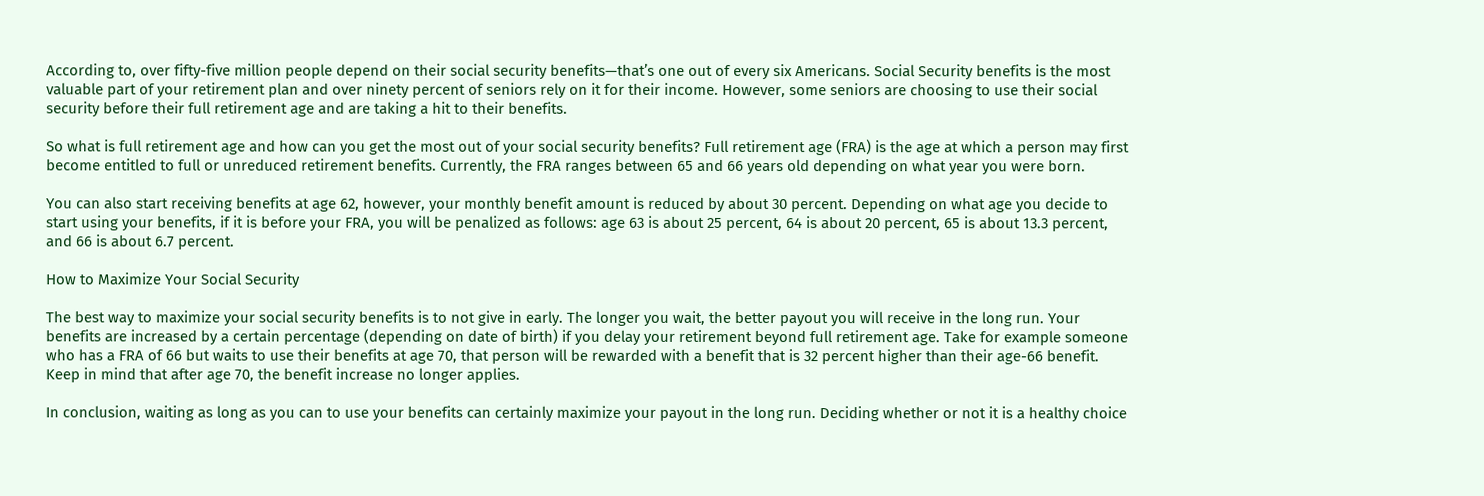According to, over fifty-five million people depend on their social security benefits—that’s one out of every six Americans. Social Security benefits is the most valuable part of your retirement plan and over ninety percent of seniors rely on it for their income. However, some seniors are choosing to use their social security before their full retirement age and are taking a hit to their benefits.

So what is full retirement age and how can you get the most out of your social security benefits? Full retirement age (FRA) is the age at which a person may first become entitled to full or unreduced retirement benefits. Currently, the FRA ranges between 65 and 66 years old depending on what year you were born.

You can also start receiving benefits at age 62, however, your monthly benefit amount is reduced by about 30 percent. Depending on what age you decide to start using your benefits, if it is before your FRA, you will be penalized as follows: age 63 is about 25 percent, 64 is about 20 percent, 65 is about 13.3 percent, and 66 is about 6.7 percent.

How to Maximize Your Social Security

The best way to maximize your social security benefits is to not give in early. The longer you wait, the better payout you will receive in the long run. Your benefits are increased by a certain percentage (depending on date of birth) if you delay your retirement beyond full retirement age. Take for example someone who has a FRA of 66 but waits to use their benefits at age 70, that person will be rewarded with a benefit that is 32 percent higher than their age-66 benefit. Keep in mind that after age 70, the benefit increase no longer applies.

In conclusion, waiting as long as you can to use your benefits can certainly maximize your payout in the long run. Deciding whether or not it is a healthy choice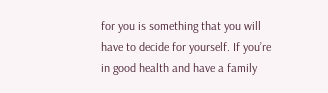for you is something that you will have to decide for yourself. If you’re in good health and have a family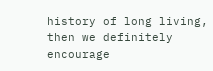history of long living, then we definitely encourage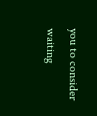you to consider waiting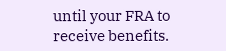until your FRA to receive benefits.